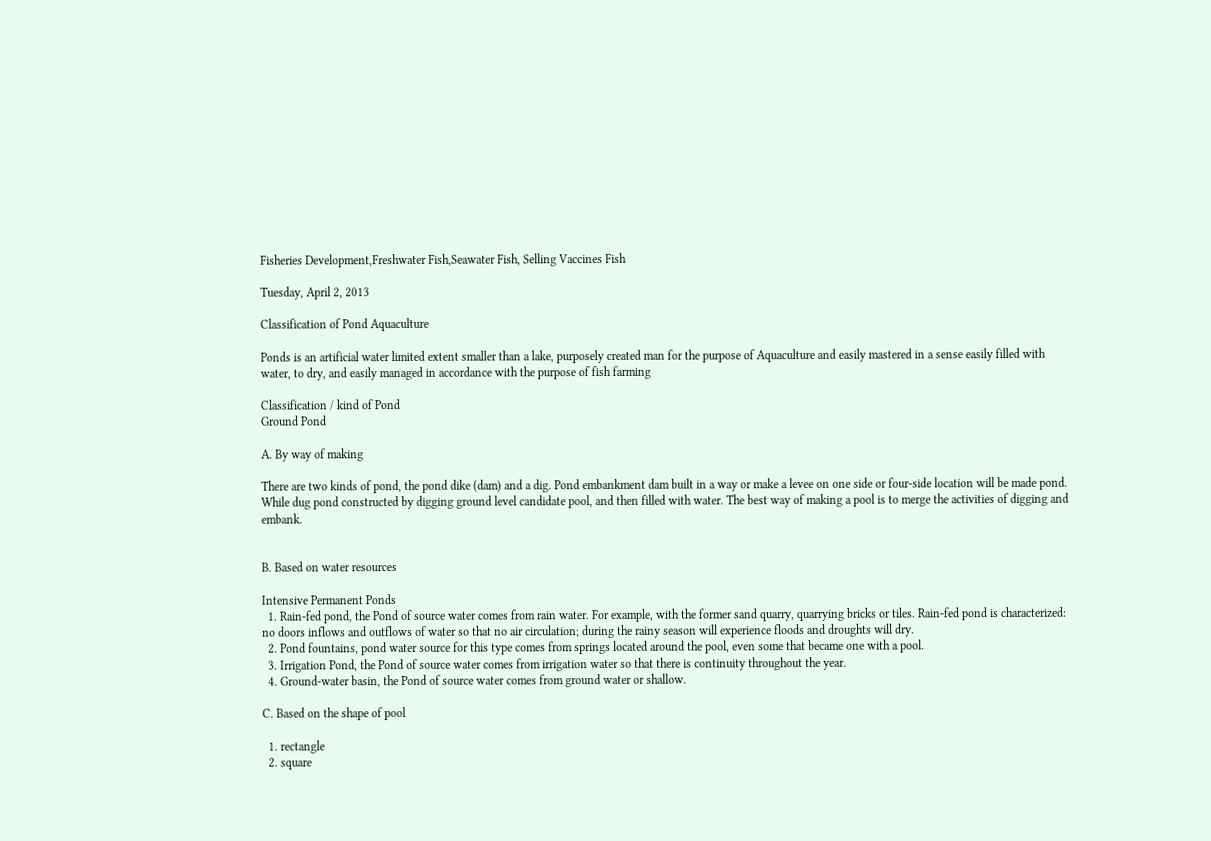Fisheries Development,Freshwater Fish,Seawater Fish, Selling Vaccines Fish

Tuesday, April 2, 2013

Classification of Pond Aquaculture

Ponds is an artificial water limited extent smaller than a lake, purposely created man for the purpose of Aquaculture and easily mastered in a sense easily filled with water, to dry, and easily managed in accordance with the purpose of fish farming

Classification / kind of Pond
Ground Pond

A. By way of making

There are two kinds of pond, the pond dike (dam) and a dig. Pond embankment dam built in a way or make a levee on one side or four-side location will be made pond. While dug pond constructed by digging ground level candidate pool, and then filled with water. The best way of making a pool is to merge the activities of digging and embank.


B. Based on water resources

Intensive Permanent Ponds
  1. Rain-fed pond, the Pond of source water comes from rain water. For example, with the former sand quarry, quarrying bricks or tiles. Rain-fed pond is characterized: no doors inflows and outflows of water so that no air circulation; during the rainy season will experience floods and droughts will dry.
  2. Pond fountains, pond water source for this type comes from springs located around the pool, even some that became one with a pool.
  3. Irrigation Pond, the Pond of source water comes from irrigation water so that there is continuity throughout the year.
  4. Ground-water basin, the Pond of source water comes from ground water or shallow.

C. Based on the shape of pool

  1. rectangle
  2. square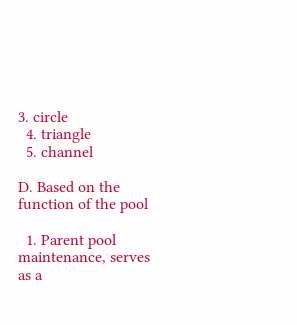3. circle
  4. triangle
  5. channel

D. Based on the function of the pool

  1. Parent pool maintenance, serves as a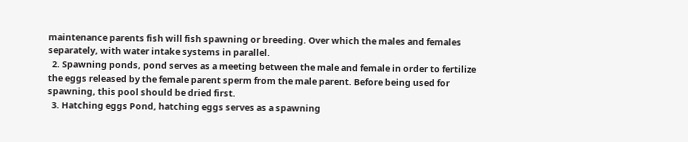maintenance parents fish will fish spawning or breeding. Over which the males and females separately, with water intake systems in parallel.
  2. Spawning ponds, pond serves as a meeting between the male and female in order to fertilize the eggs released by the female parent sperm from the male parent. Before being used for spawning, this pool should be dried first.
  3. Hatching eggs Pond, hatching eggs serves as a spawning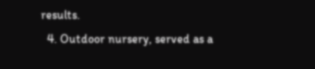results.
  4. Outdoor nursery, served as a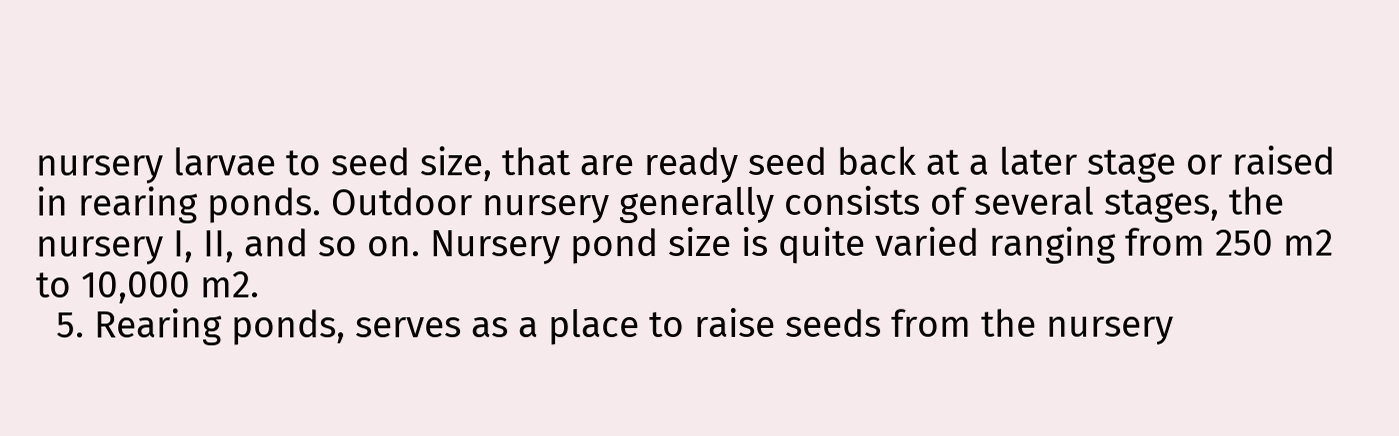nursery larvae to seed size, that are ready seed back at a later stage or raised in rearing ponds. Outdoor nursery generally consists of several stages, the nursery I, II, and so on. Nursery pond size is quite varied ranging from 250 m2 to 10,000 m2.
  5. Rearing ponds, serves as a place to raise seeds from the nursery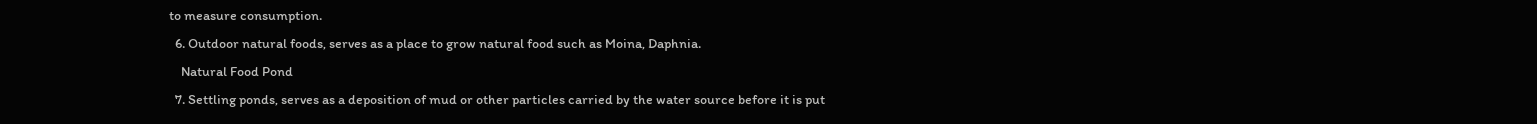to measure consumption.
  6. Outdoor natural foods, serves as a place to grow natural food such as Moina, Daphnia.
    Natural Food Pond
  7. Settling ponds, serves as a deposition of mud or other particles carried by the water source before it is put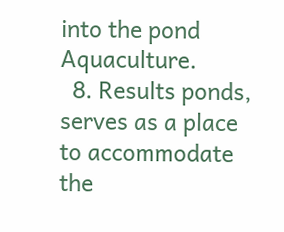into the pond Aquaculture.
  8. Results ponds, serves as a place to accommodate the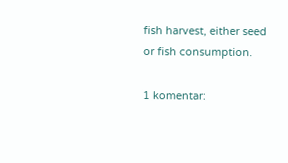fish harvest, either seed or fish consumption.

1 komentar: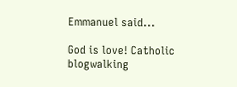Emmanuel said...

God is love! Catholic blogwalking